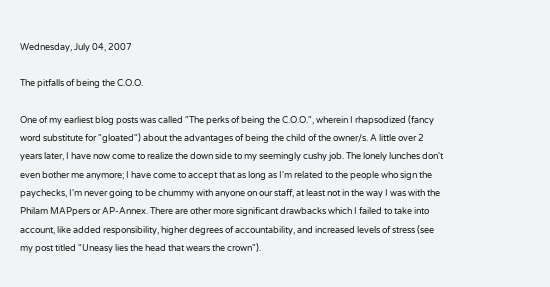Wednesday, July 04, 2007

The pitfalls of being the C.O.O.

One of my earliest blog posts was called "The perks of being the C.O.O.", wherein I rhapsodized (fancy word substitute for "gloated") about the advantages of being the child of the owner/s. A little over 2 years later, I have now come to realize the down side to my seemingly cushy job. The lonely lunches don't even bother me anymore; I have come to accept that as long as I'm related to the people who sign the paychecks, I'm never going to be chummy with anyone on our staff, at least not in the way I was with the Philam MAPpers or AP-Annex. There are other more significant drawbacks which I failed to take into account, like added responsibility, higher degrees of accountability, and increased levels of stress (see my post titled "Uneasy lies the head that wears the crown").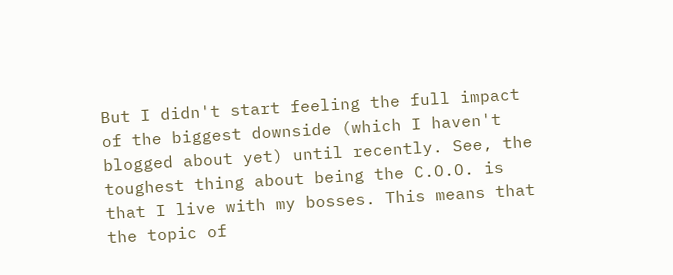But I didn't start feeling the full impact of the biggest downside (which I haven't blogged about yet) until recently. See, the toughest thing about being the C.O.O. is that I live with my bosses. This means that the topic of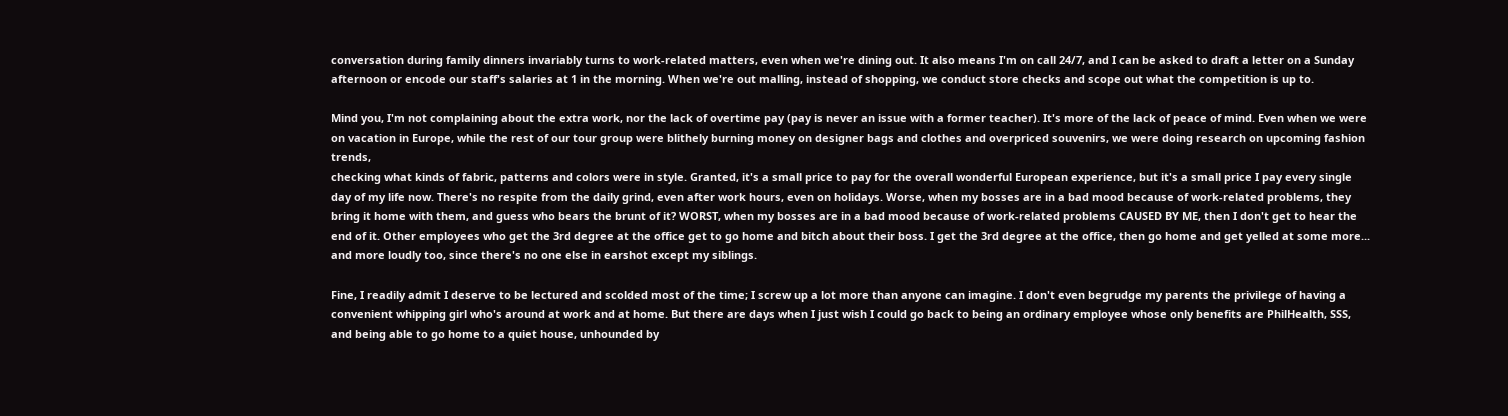conversation during family dinners invariably turns to work-related matters, even when we're dining out. It also means I'm on call 24/7, and I can be asked to draft a letter on a Sunday afternoon or encode our staff's salaries at 1 in the morning. When we're out malling, instead of shopping, we conduct store checks and scope out what the competition is up to.

Mind you, I'm not complaining about the extra work, nor the lack of overtime pay (pay is never an issue with a former teacher). It's more of the lack of peace of mind. Even when we were on vacation in Europe, while the rest of our tour group were blithely burning money on designer bags and clothes and overpriced souvenirs, we were doing research on upcoming fashion trends,
checking what kinds of fabric, patterns and colors were in style. Granted, it's a small price to pay for the overall wonderful European experience, but it's a small price I pay every single day of my life now. There's no respite from the daily grind, even after work hours, even on holidays. Worse, when my bosses are in a bad mood because of work-related problems, they bring it home with them, and guess who bears the brunt of it? WORST, when my bosses are in a bad mood because of work-related problems CAUSED BY ME, then I don't get to hear the end of it. Other employees who get the 3rd degree at the office get to go home and bitch about their boss. I get the 3rd degree at the office, then go home and get yelled at some more... and more loudly too, since there's no one else in earshot except my siblings.

Fine, I readily admit I deserve to be lectured and scolded most of the time; I screw up a lot more than anyone can imagine. I don't even begrudge my parents the privilege of having a convenient whipping girl who's around at work and at home. But there are days when I just wish I could go back to being an ordinary employee whose only benefits are PhilHealth, SSS, and being able to go home to a quiet house, unhounded by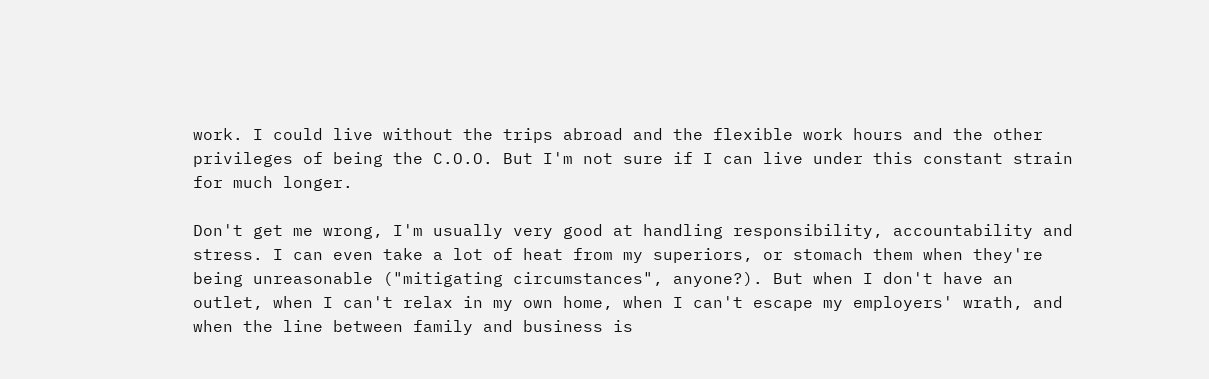work. I could live without the trips abroad and the flexible work hours and the other privileges of being the C.O.O. But I'm not sure if I can live under this constant strain for much longer.

Don't get me wrong, I'm usually very good at handling responsibility, accountability and stress. I can even take a lot of heat from my superiors, or stomach them when they're being unreasonable ("mitigating circumstances", anyone?). But when I don't have an outlet, when I can't relax in my own home, when I can't escape my employers' wrath, and when the line between family and business is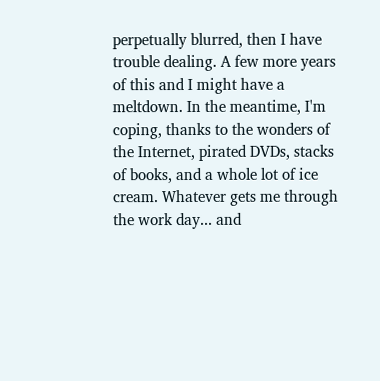perpetually blurred, then I have trouble dealing. A few more years of this and I might have a meltdown. In the meantime, I'm coping, thanks to the wonders of the Internet, pirated DVDs, stacks of books, and a whole lot of ice cream. Whatever gets me through the work day... and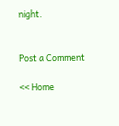night.


Post a Comment

<< Home